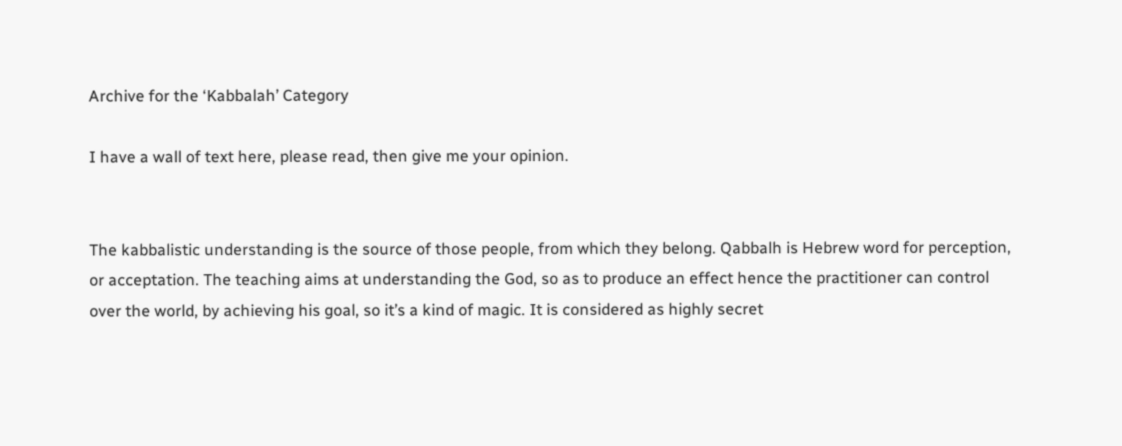Archive for the ‘Kabbalah’ Category

I have a wall of text here, please read, then give me your opinion.


The kabbalistic understanding is the source of those people, from which they belong. Qabbalh is Hebrew word for perception, or acceptation. The teaching aims at understanding the God, so as to produce an effect hence the practitioner can control over the world, by achieving his goal, so it’s a kind of magic. It is considered as highly secret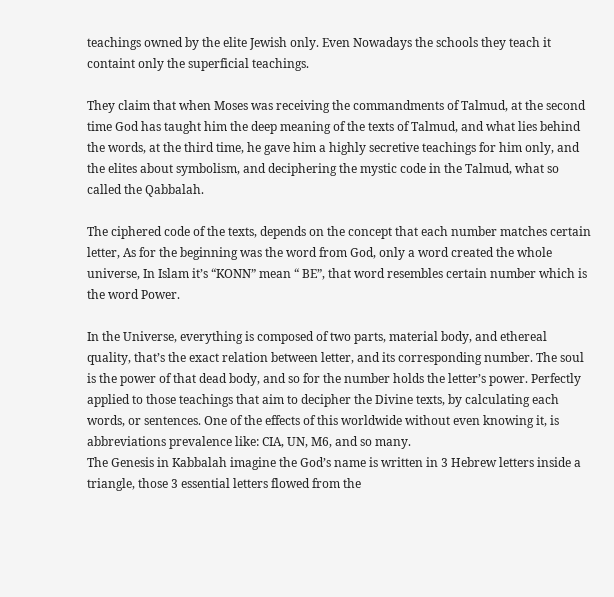teachings owned by the elite Jewish only. Even Nowadays the schools they teach it containt only the superficial teachings.

They claim that when Moses was receiving the commandments of Talmud, at the second time God has taught him the deep meaning of the texts of Talmud, and what lies behind the words, at the third time, he gave him a highly secretive teachings for him only, and the elites about symbolism, and deciphering the mystic code in the Talmud, what so called the Qabbalah.

The ciphered code of the texts, depends on the concept that each number matches certain letter, As for the beginning was the word from God, only a word created the whole universe, In Islam it’s “KONN” mean “ BE”, that word resembles certain number which is the word Power.

In the Universe, everything is composed of two parts, material body, and ethereal quality, that’s the exact relation between letter, and its corresponding number. The soul is the power of that dead body, and so for the number holds the letter’s power. Perfectly applied to those teachings that aim to decipher the Divine texts, by calculating each words, or sentences. One of the effects of this worldwide without even knowing it, is abbreviations prevalence like: CIA, UN, M6, and so many.
The Genesis in Kabbalah imagine the God’s name is written in 3 Hebrew letters inside a triangle, those 3 essential letters flowed from the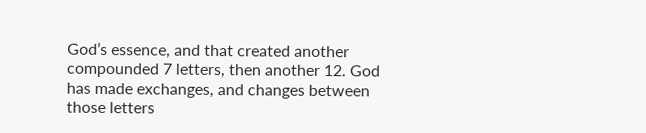God’s essence, and that created another compounded 7 letters, then another 12. God has made exchanges, and changes between those letters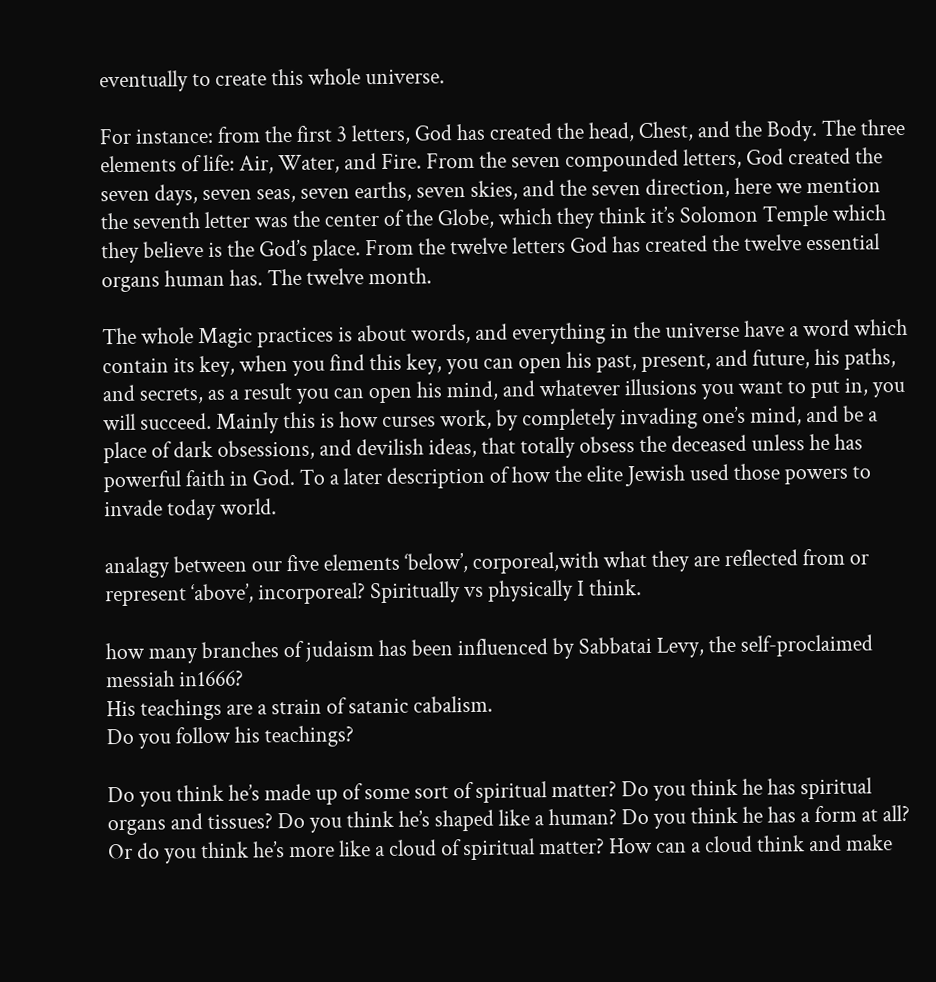eventually to create this whole universe.

For instance: from the first 3 letters, God has created the head, Chest, and the Body. The three elements of life: Air, Water, and Fire. From the seven compounded letters, God created the seven days, seven seas, seven earths, seven skies, and the seven direction, here we mention the seventh letter was the center of the Globe, which they think it’s Solomon Temple which they believe is the God’s place. From the twelve letters God has created the twelve essential organs human has. The twelve month.

The whole Magic practices is about words, and everything in the universe have a word which contain its key, when you find this key, you can open his past, present, and future, his paths, and secrets, as a result you can open his mind, and whatever illusions you want to put in, you will succeed. Mainly this is how curses work, by completely invading one’s mind, and be a place of dark obsessions, and devilish ideas, that totally obsess the deceased unless he has powerful faith in God. To a later description of how the elite Jewish used those powers to invade today world.

analagy between our five elements ‘below’, corporeal,with what they are reflected from or represent ‘above’, incorporeal? Spiritually vs physically I think.

how many branches of judaism has been influenced by Sabbatai Levy, the self-proclaimed messiah in1666?
His teachings are a strain of satanic cabalism.
Do you follow his teachings?

Do you think he’s made up of some sort of spiritual matter? Do you think he has spiritual organs and tissues? Do you think he’s shaped like a human? Do you think he has a form at all? Or do you think he’s more like a cloud of spiritual matter? How can a cloud think and make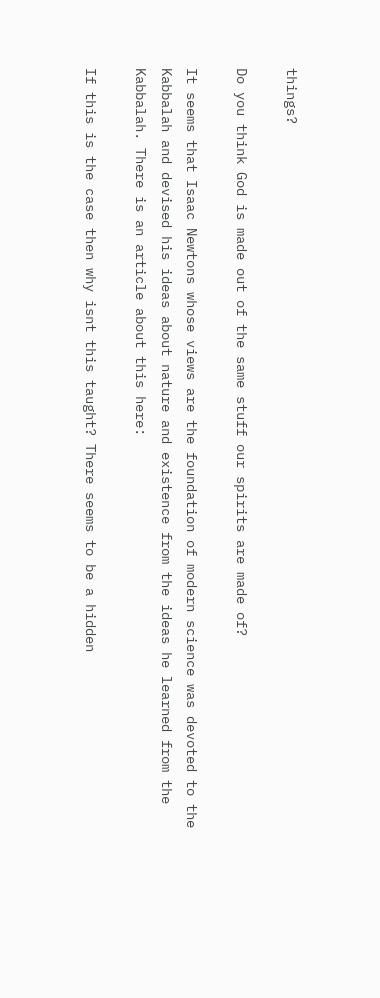things?

Do you think God is made out of the same stuff our spirits are made of?

It seems that Isaac Newtons whose views are the foundation of modern science was devoted to the Kabbalah and devised his ideas about nature and existence from the ideas he learned from the Kabbalah. There is an article about this here:

If this is the case then why isnt this taught? There seems to be a hidden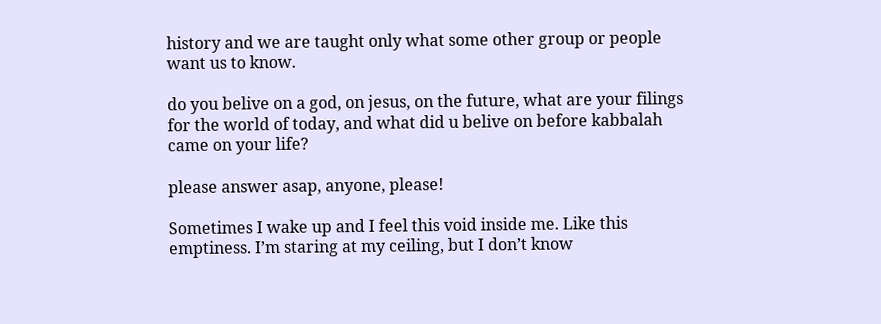history and we are taught only what some other group or people want us to know.

do you belive on a god, on jesus, on the future, what are your filings for the world of today, and what did u belive on before kabbalah came on your life?

please answer asap, anyone, please!

Sometimes I wake up and I feel this void inside me. Like this emptiness. I’m staring at my ceiling, but I don’t know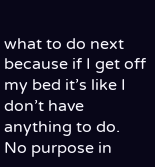what to do next because if I get off my bed it’s like I don’t have anything to do. No purpose in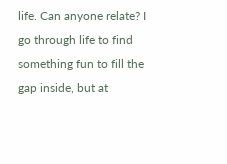life. Can anyone relate? I go through life to find something fun to fill the gap inside, but at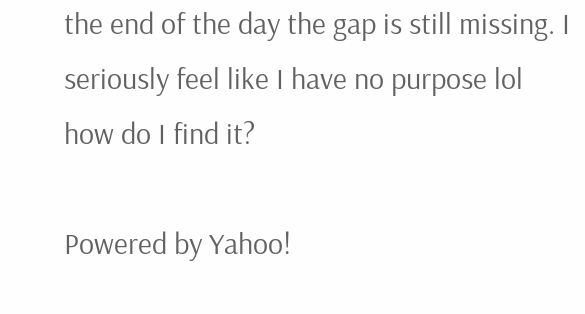the end of the day the gap is still missing. I seriously feel like I have no purpose lol how do I find it?

Powered by Yahoo!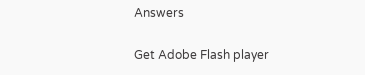Answers

Get Adobe Flash player